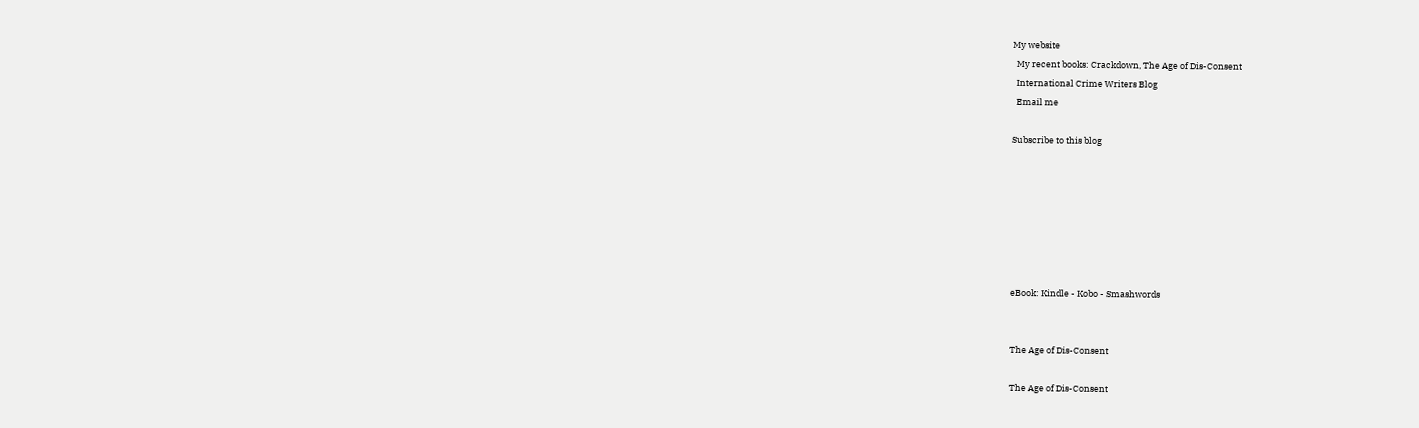My website
  My recent books: Crackdown, The Age of Dis-Consent
  International Crime Writers Blog
  Email me

Subscribe to this blog







eBook: Kindle - Kobo - Smashwords


The Age of Dis-Consent

The Age of Dis-Consent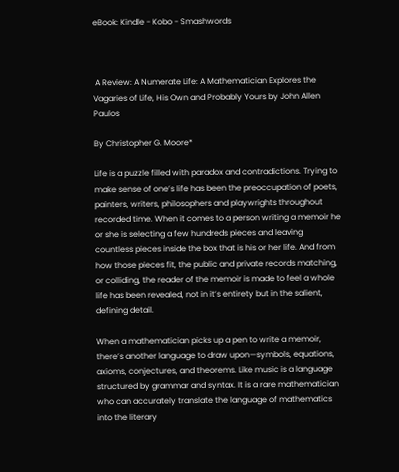eBook: Kindle - Kobo - Smashwords



 A Review: A Numerate Life: A Mathematician Explores the Vagaries of Life, His Own and Probably Yours by John Allen Paulos

By Christopher G. Moore*

Life is a puzzle filled with paradox and contradictions. Trying to make sense of one’s life has been the preoccupation of poets, painters, writers, philosophers and playwrights throughout recorded time. When it comes to a person writing a memoir he or she is selecting a few hundreds pieces and leaving countless pieces inside the box that is his or her life. And from how those pieces fit, the public and private records matching, or colliding, the reader of the memoir is made to feel a whole life has been revealed, not in it’s entirety but in the salient, defining detail.

When a mathematician picks up a pen to write a memoir, there’s another language to draw upon—symbols, equations, axioms, conjectures, and theorems. Like music is a language structured by grammar and syntax. It is a rare mathematician who can accurately translate the language of mathematics into the literary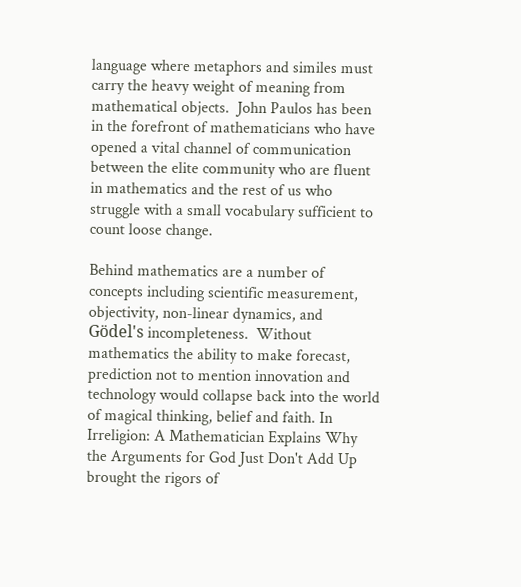language where metaphors and similes must carry the heavy weight of meaning from mathematical objects.  John Paulos has been in the forefront of mathematicians who have opened a vital channel of communication between the elite community who are fluent in mathematics and the rest of us who struggle with a small vocabulary sufficient to count loose change.

Behind mathematics are a number of concepts including scientific measurement, objectivity, non-linear dynamics, and Gödel's incompleteness.  Without mathematics the ability to make forecast, prediction not to mention innovation and technology would collapse back into the world of magical thinking, belief and faith. In Irreligion: A Mathematician Explains Why the Arguments for God Just Don't Add Up
brought the rigors of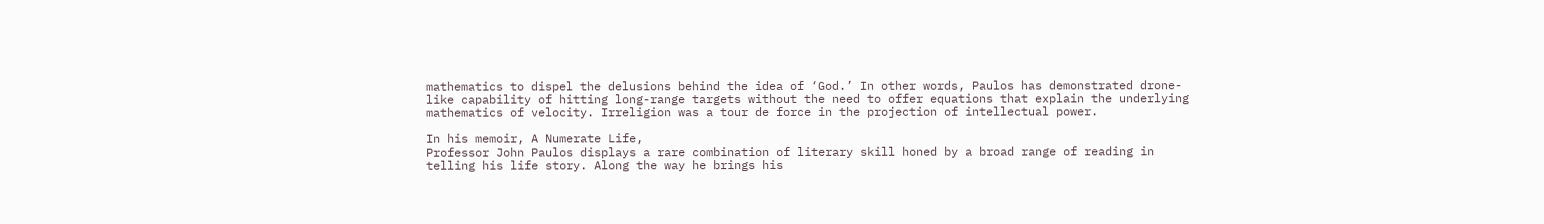mathematics to dispel the delusions behind the idea of ‘God.’ In other words, Paulos has demonstrated drone-like capability of hitting long-range targets without the need to offer equations that explain the underlying mathematics of velocity. Irreligion was a tour de force in the projection of intellectual power.

In his memoir, A Numerate Life,
Professor John Paulos displays a rare combination of literary skill honed by a broad range of reading in telling his life story. Along the way he brings his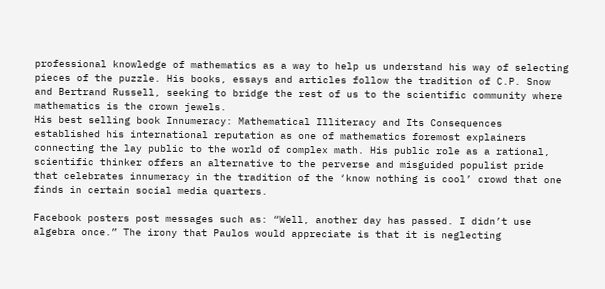professional knowledge of mathematics as a way to help us understand his way of selecting pieces of the puzzle. His books, essays and articles follow the tradition of C.P. Snow and Bertrand Russell, seeking to bridge the rest of us to the scientific community where mathematics is the crown jewels.
His best selling book Innumeracy: Mathematical Illiteracy and Its Consequences
established his international reputation as one of mathematics foremost explainers connecting the lay public to the world of complex math. His public role as a rational, scientific thinker offers an alternative to the perverse and misguided populist pride that celebrates innumeracy in the tradition of the ‘know nothing is cool’ crowd that one finds in certain social media quarters.

Facebook posters post messages such as: “Well, another day has passed. I didn’t use algebra once.” The irony that Paulos would appreciate is that it is neglecting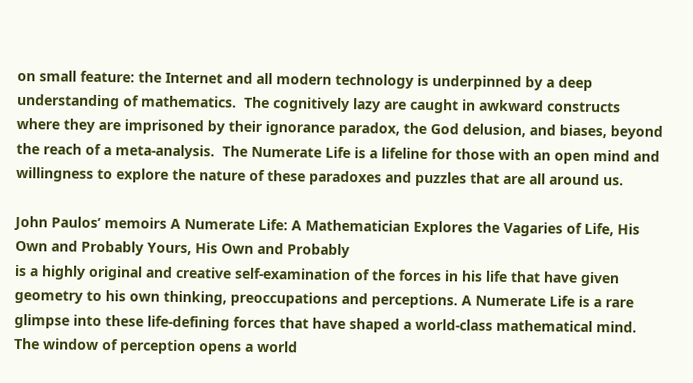on small feature: the Internet and all modern technology is underpinned by a deep understanding of mathematics.  The cognitively lazy are caught in awkward constructs where they are imprisoned by their ignorance paradox, the God delusion, and biases, beyond the reach of a meta-analysis.  The Numerate Life is a lifeline for those with an open mind and willingness to explore the nature of these paradoxes and puzzles that are all around us.

John Paulos’ memoirs A Numerate Life: A Mathematician Explores the Vagaries of Life, His Own and Probably Yours, His Own and Probably
is a highly original and creative self-examination of the forces in his life that have given geometry to his own thinking, preoccupations and perceptions. A Numerate Life is a rare glimpse into these life-defining forces that have shaped a world-class mathematical mind. The window of perception opens a world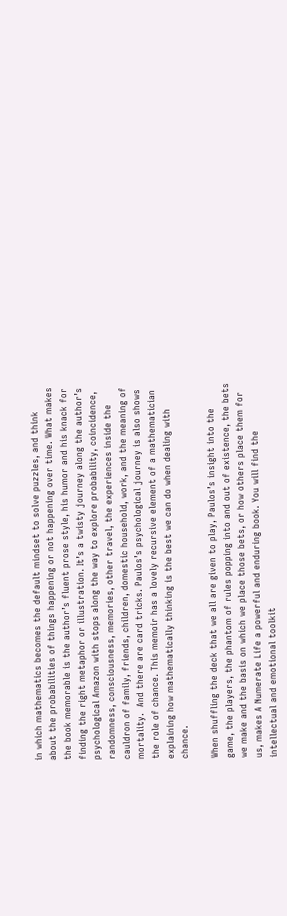in which mathematics becomes the default mindset to solve puzzles, and think about the probabilities of things happening or not happening over time. What makes the book memorable is the author’s fluent prose style, his humor and his knack for finding the right metaphor or illustration. It’s a twisty journey along the author’s psychological Amazon with stops along the way to explore probability, coincidence, randomness, consciousness, memories, other travel, the experiences inside the cauldron of family, friends, children, domestic household, work, and the meaning of mortality.  And there are card tricks. Paulos’s psychological journey is also shows the role of chance. This memoir has a lovely recursive element of a mathematician explaining how mathematically thinking is the best we can do when dealing with chance.

When shuffling the deck that we all are given to play, Paulos’s insight into the game, the players, the phantom of rules popping into and out of existence, the bets we make and the basis on which we place those bets, or how others place them for us, makes A Numerate Life a powerful and enduring book. You will find the intellectual and emotional toolkit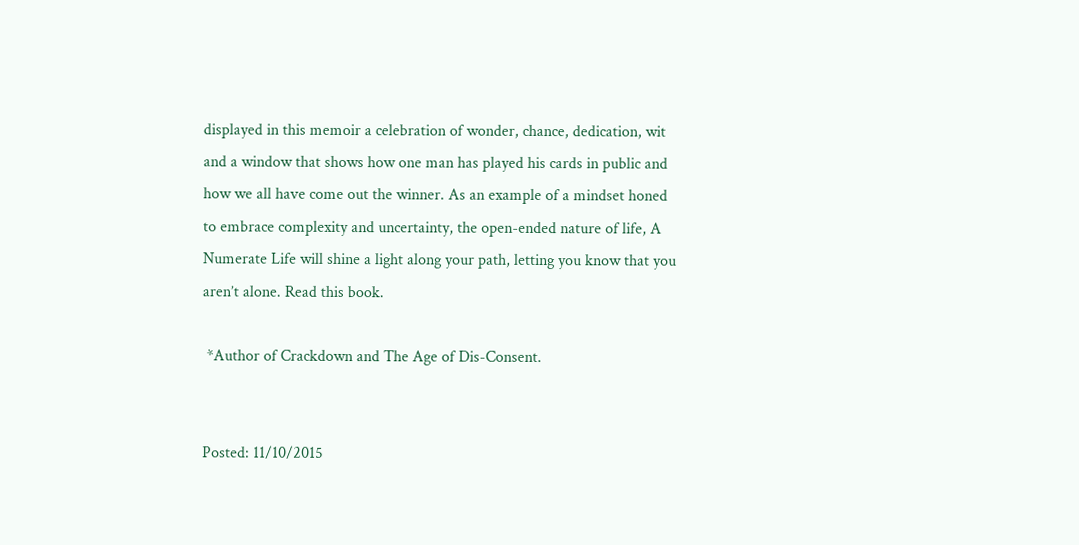displayed in this memoir a celebration of wonder, chance, dedication, wit and a window that shows how one man has played his cards in public and how we all have come out the winner. As an example of a mindset honed to embrace complexity and uncertainty, the open-ended nature of life, A Numerate Life will shine a light along your path, letting you know that you aren’t alone. Read this book.

 *Author of Crackdown and The Age of Dis-Consent.


Posted: 11/10/2015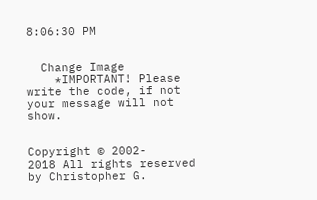8:06:30 PM


  Change Image
    *IMPORTANT! Please write the code, if not your message will not show.


Copyright © 2002-
2018 All rights reserved by Christopher G.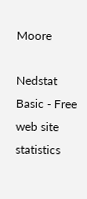Moore

Nedstat Basic - Free web site statistics